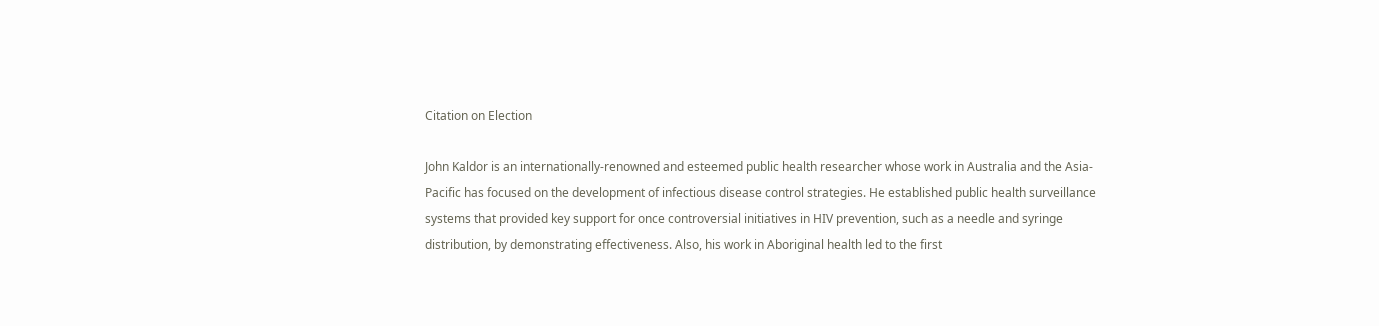Citation on Election

John Kaldor is an internationally-renowned and esteemed public health researcher whose work in Australia and the Asia-Pacific has focused on the development of infectious disease control strategies. He established public health surveillance systems that provided key support for once controversial initiatives in HIV prevention, such as a needle and syringe distribution, by demonstrating effectiveness. Also, his work in Aboriginal health led to the first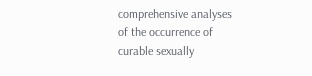comprehensive analyses of the occurrence of curable sexually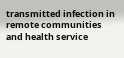transmitted infection in remote communities and health service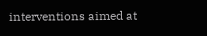interventions aimed at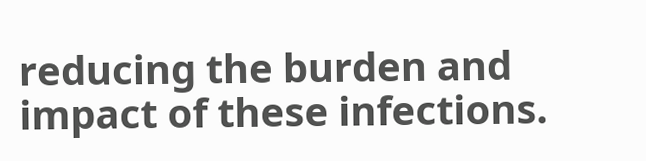reducing the burden and impact of these infections.